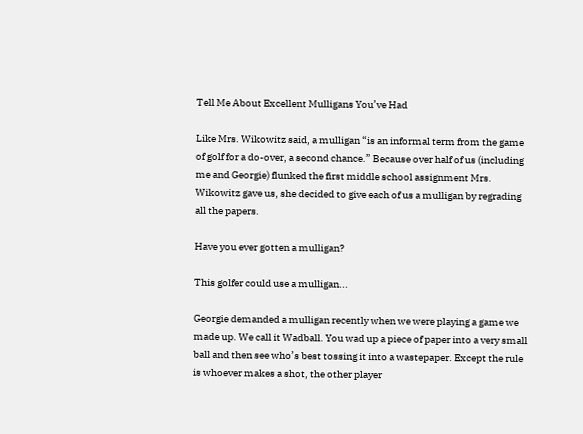Tell Me About Excellent Mulligans You’ve Had

Like Mrs. Wikowitz said, a mulligan “is an informal term from the game of golf for a do-over, a second chance.” Because over half of us (including me and Georgie) flunked the first middle school assignment Mrs. Wikowitz gave us, she decided to give each of us a mulligan by regrading all the papers.

Have you ever gotten a mulligan?

This golfer could use a mulligan...

Georgie demanded a mulligan recently when we were playing a game we made up. We call it Wadball. You wad up a piece of paper into a very small ball and then see who’s best tossing it into a wastepaper. Except the rule is whoever makes a shot, the other player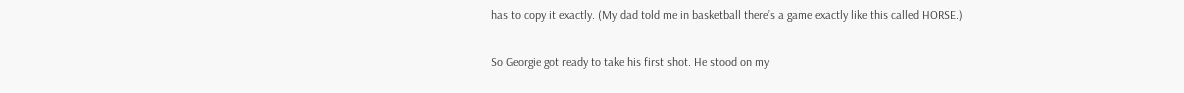has to copy it exactly. (My dad told me in basketball there’s a game exactly like this called HORSE.)

So Georgie got ready to take his first shot. He stood on my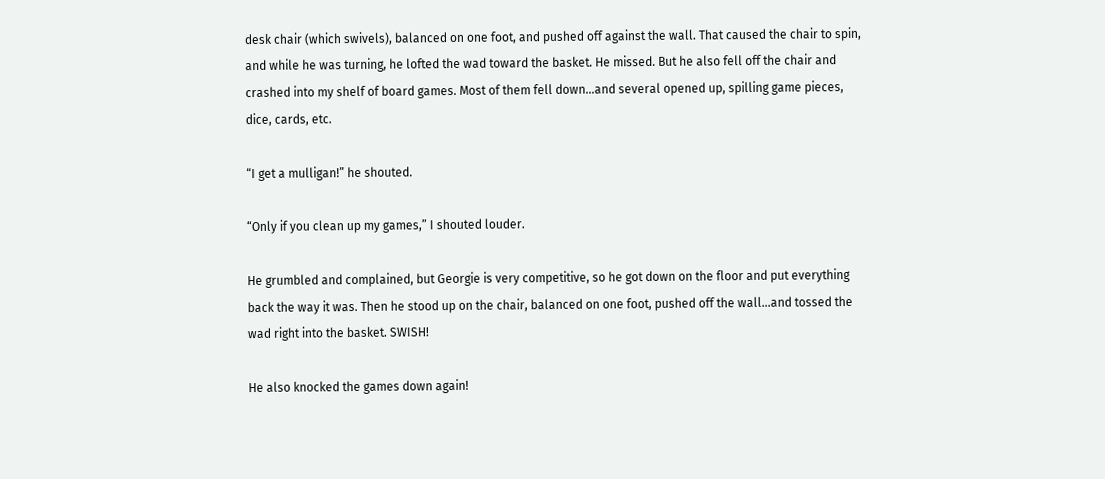desk chair (which swivels), balanced on one foot, and pushed off against the wall. That caused the chair to spin, and while he was turning, he lofted the wad toward the basket. He missed. But he also fell off the chair and crashed into my shelf of board games. Most of them fell down…and several opened up, spilling game pieces, dice, cards, etc.

“I get a mulligan!” he shouted.

“Only if you clean up my games,” I shouted louder.

He grumbled and complained, but Georgie is very competitive, so he got down on the floor and put everything back the way it was. Then he stood up on the chair, balanced on one foot, pushed off the wall…and tossed the wad right into the basket. SWISH!

He also knocked the games down again!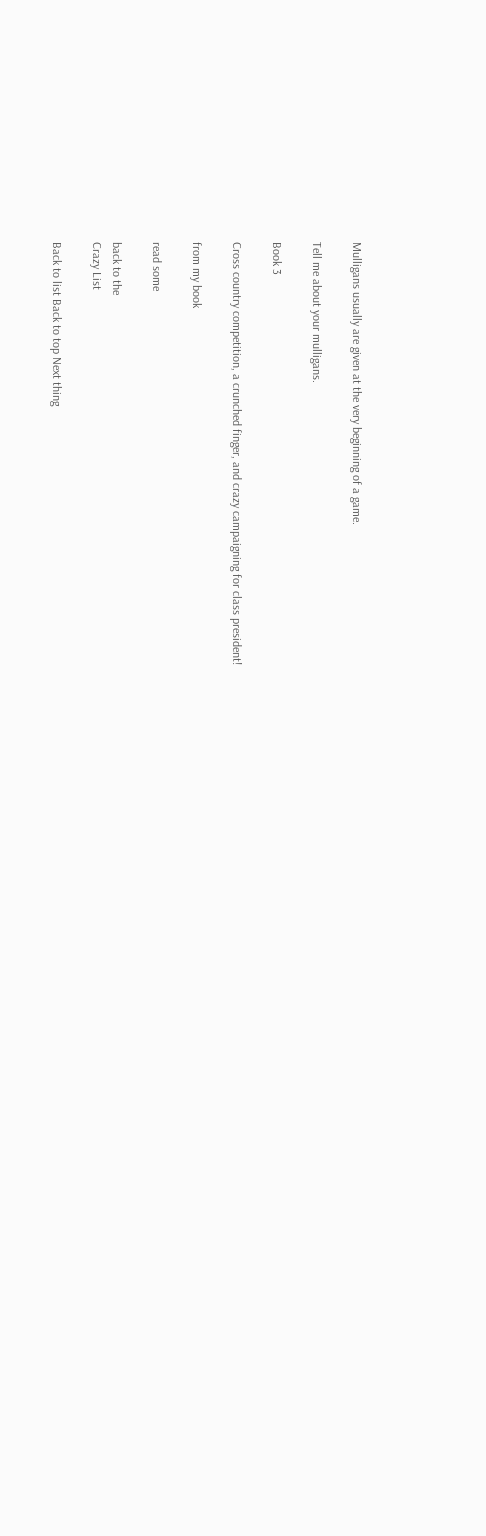Mulligans usually are given at the very beginning of a game.

Tell me about your mulligans.

Book 3

Cross country competition, a crunched finger, and crazy campaigning for class president!

from my book

read some

back to the
Crazy List

Back to list Back to top Next thing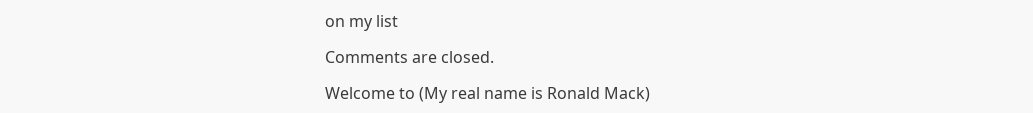on my list

Comments are closed.

Welcome to (My real name is Ronald Mack)